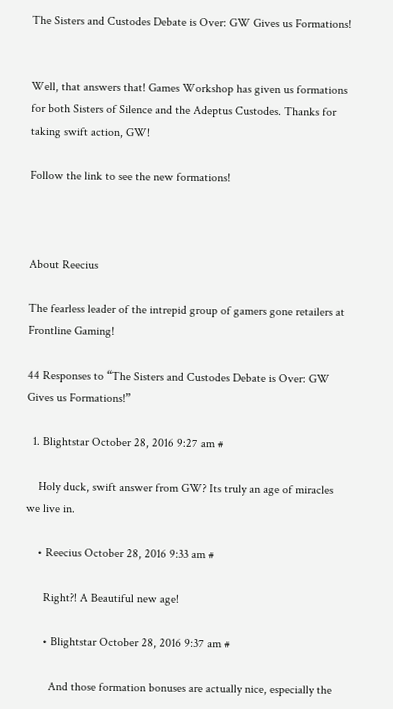The Sisters and Custodes Debate is Over: GW Gives us Formations!


Well, that answers that! Games Workshop has given us formations for both Sisters of Silence and the Adeptus Custodes. Thanks for taking swift action, GW!

Follow the link to see the new formations!



About Reecius

The fearless leader of the intrepid group of gamers gone retailers at Frontline Gaming!

44 Responses to “The Sisters and Custodes Debate is Over: GW Gives us Formations!”

  1. Blightstar October 28, 2016 9:27 am #

    Holy duck, swift answer from GW? Its truly an age of miracles we live in.

    • Reecius October 28, 2016 9:33 am #

      Right?! A Beautiful new age!

      • Blightstar October 28, 2016 9:37 am #

        And those formation bonuses are actually nice, especially the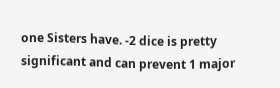one Sisters have. -2 dice is pretty significant and can prevent 1 major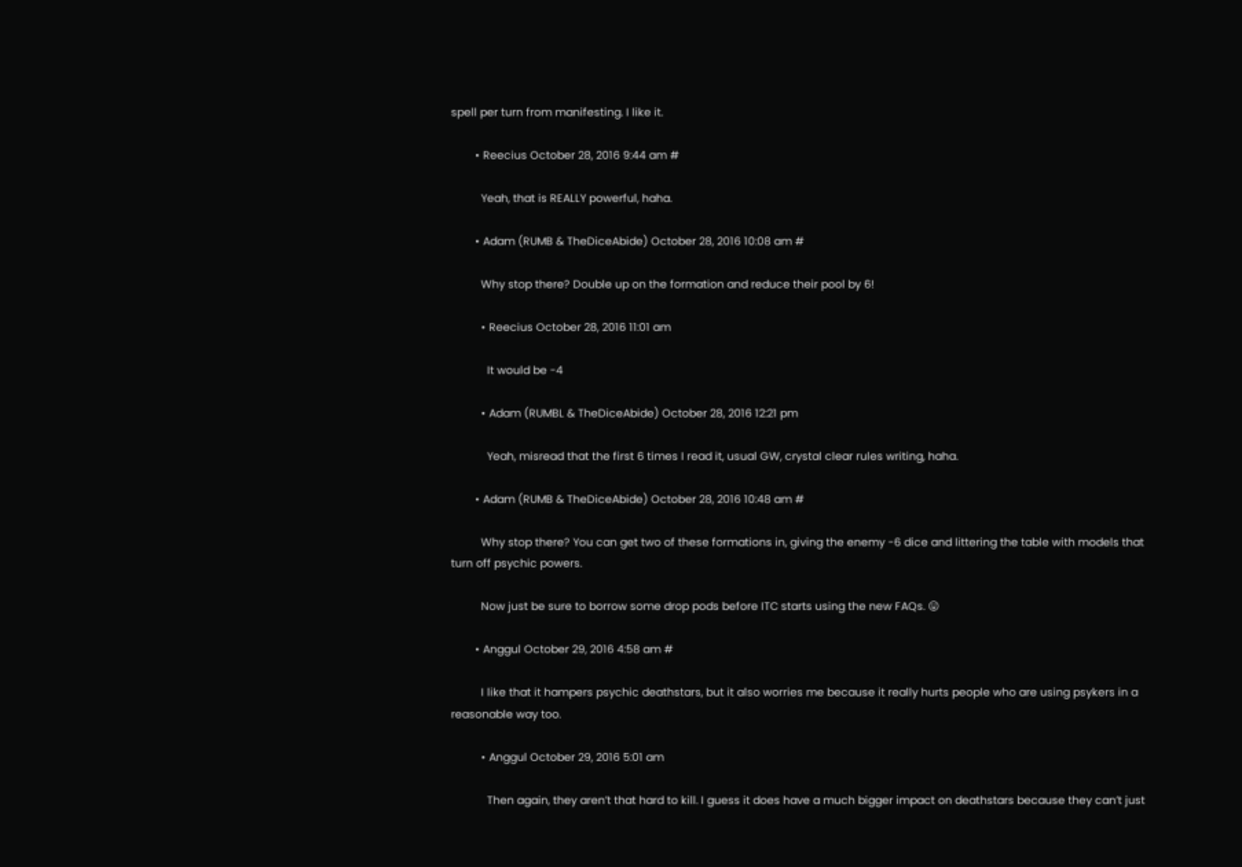spell per turn from manifesting. I like it.

        • Reecius October 28, 2016 9:44 am #

          Yeah, that is REALLY powerful, haha.

        • Adam (RUMB & TheDiceAbide) October 28, 2016 10:08 am #

          Why stop there? Double up on the formation and reduce their pool by 6!

          • Reecius October 28, 2016 11:01 am

            It would be -4

          • Adam (RUMBL & TheDiceAbide) October 28, 2016 12:21 pm

            Yeah, misread that the first 6 times I read it, usual GW, crystal clear rules writing, haha.

        • Adam (RUMB & TheDiceAbide) October 28, 2016 10:48 am #

          Why stop there? You can get two of these formations in, giving the enemy -6 dice and littering the table with models that turn off psychic powers.

          Now just be sure to borrow some drop pods before ITC starts using the new FAQs. 😛

        • Anggul October 29, 2016 4:58 am #

          I like that it hampers psychic deathstars, but it also worries me because it really hurts people who are using psykers in a reasonable way too.

          • Anggul October 29, 2016 5:01 am

            Then again, they aren’t that hard to kill. I guess it does have a much bigger impact on deathstars because they can’t just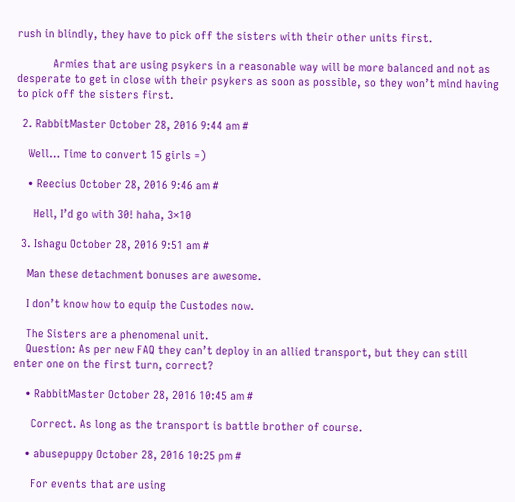rush in blindly, they have to pick off the sisters with their other units first.

            Armies that are using psykers in a reasonable way will be more balanced and not as desperate to get in close with their psykers as soon as possible, so they won’t mind having to pick off the sisters first.

  2. RabbitMaster October 28, 2016 9:44 am #

    Well… Time to convert 15 girls =)

    • Reecius October 28, 2016 9:46 am #

      Hell, I’d go with 30! haha, 3×10

  3. Ishagu October 28, 2016 9:51 am #

    Man these detachment bonuses are awesome.

    I don’t know how to equip the Custodes now.

    The Sisters are a phenomenal unit.
    Question: As per new FAQ they can’t deploy in an allied transport, but they can still enter one on the first turn, correct?

    • RabbitMaster October 28, 2016 10:45 am #

      Correct. As long as the transport is battle brother of course.

    • abusepuppy October 28, 2016 10:25 pm #

      For events that are using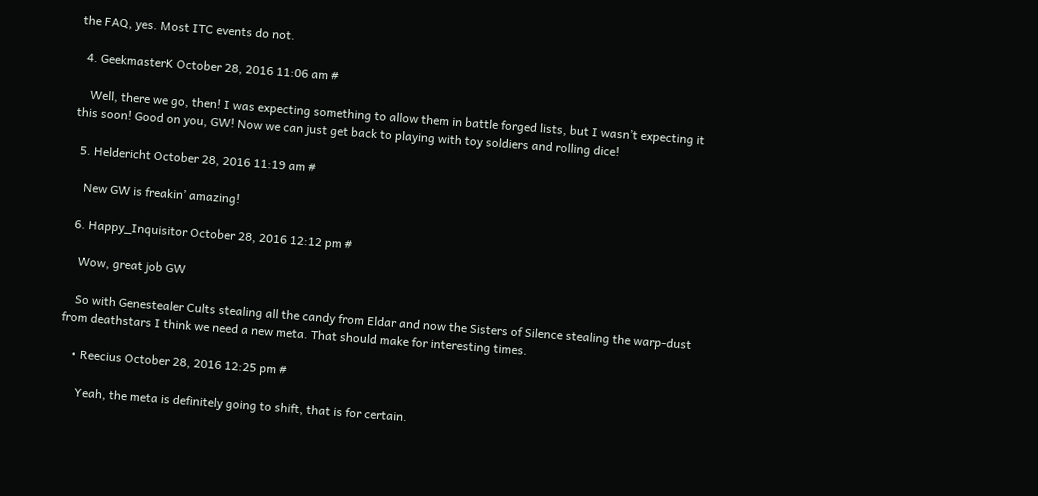the FAQ, yes. Most ITC events do not.

  4. GeekmasterK October 28, 2016 11:06 am #

    Well, there we go, then! I was expecting something to allow them in battle forged lists, but I wasn’t expecting it this soon! Good on you, GW! Now we can just get back to playing with toy soldiers and rolling dice!

  5. Heldericht October 28, 2016 11:19 am #

    New GW is freakin’ amazing!

  6. Happy_Inquisitor October 28, 2016 12:12 pm #

    Wow, great job GW

    So with Genestealer Cults stealing all the candy from Eldar and now the Sisters of Silence stealing the warp-dust from deathstars I think we need a new meta. That should make for interesting times.

    • Reecius October 28, 2016 12:25 pm #

      Yeah, the meta is definitely going to shift, that is for certain.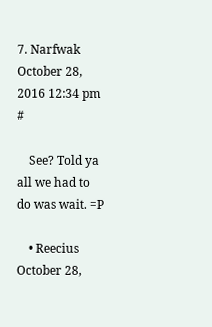7. Narfwak October 28, 2016 12:34 pm #

    See? Told ya all we had to do was wait. =P

    • Reecius October 28,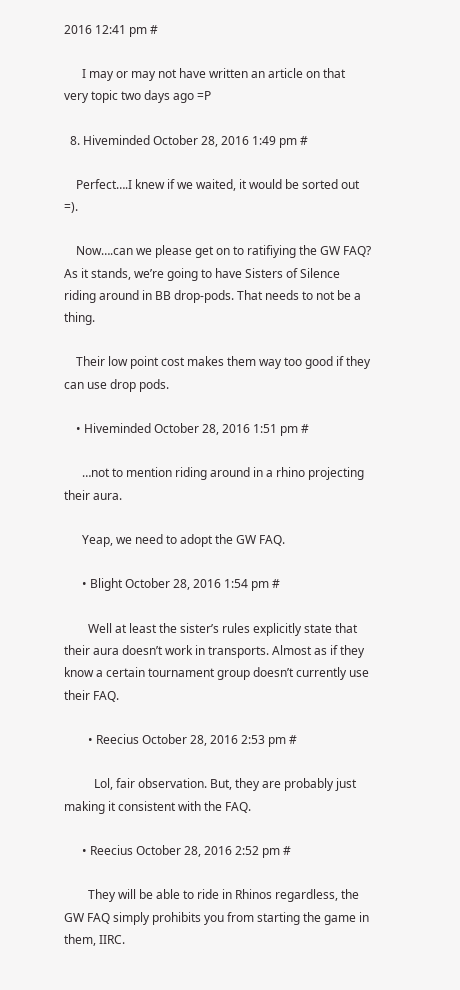2016 12:41 pm #

      I may or may not have written an article on that very topic two days ago =P

  8. Hiveminded October 28, 2016 1:49 pm #

    Perfect….I knew if we waited, it would be sorted out =).

    Now….can we please get on to ratifiying the GW FAQ? As it stands, we’re going to have Sisters of Silence riding around in BB drop-pods. That needs to not be a thing.

    Their low point cost makes them way too good if they can use drop pods.

    • Hiveminded October 28, 2016 1:51 pm #

      …not to mention riding around in a rhino projecting their aura.

      Yeap, we need to adopt the GW FAQ.

      • Blight October 28, 2016 1:54 pm #

        Well at least the sister’s rules explicitly state that their aura doesn’t work in transports. Almost as if they know a certain tournament group doesn’t currently use their FAQ.

        • Reecius October 28, 2016 2:53 pm #

          Lol, fair observation. But, they are probably just making it consistent with the FAQ.

      • Reecius October 28, 2016 2:52 pm #

        They will be able to ride in Rhinos regardless, the GW FAQ simply prohibits you from starting the game in them, IIRC.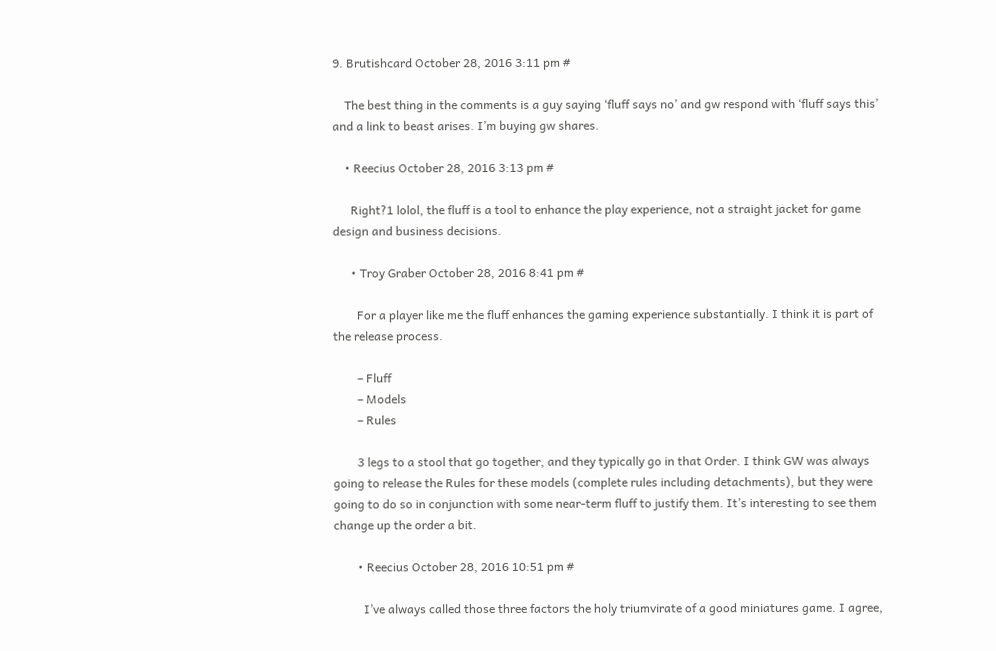9. Brutishcard October 28, 2016 3:11 pm #

    The best thing in the comments is a guy saying ‘fluff says no’ and gw respond with ‘fluff says this’ and a link to beast arises. I’m buying gw shares.

    • Reecius October 28, 2016 3:13 pm #

      Right?1 lolol, the fluff is a tool to enhance the play experience, not a straight jacket for game design and business decisions.

      • Troy Graber October 28, 2016 8:41 pm #

        For a player like me the fluff enhances the gaming experience substantially. I think it is part of the release process.

        – Fluff
        – Models
        – Rules

        3 legs to a stool that go together, and they typically go in that Order. I think GW was always going to release the Rules for these models (complete rules including detachments), but they were going to do so in conjunction with some near-term fluff to justify them. It’s interesting to see them change up the order a bit.

        • Reecius October 28, 2016 10:51 pm #

          I’ve always called those three factors the holy triumvirate of a good miniatures game. I agree,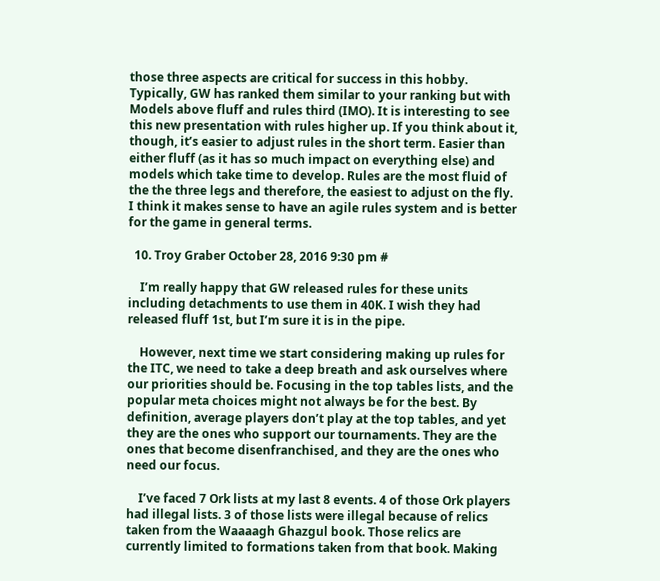those three aspects are critical for success in this hobby. Typically, GW has ranked them similar to your ranking but with Models above fluff and rules third (IMO). It is interesting to see this new presentation with rules higher up. If you think about it, though, it’s easier to adjust rules in the short term. Easier than either fluff (as it has so much impact on everything else) and models which take time to develop. Rules are the most fluid of the the three legs and therefore, the easiest to adjust on the fly. I think it makes sense to have an agile rules system and is better for the game in general terms.

  10. Troy Graber October 28, 2016 9:30 pm #

    I’m really happy that GW released rules for these units including detachments to use them in 40K. I wish they had released fluff 1st, but I’m sure it is in the pipe.

    However, next time we start considering making up rules for the ITC, we need to take a deep breath and ask ourselves where our priorities should be. Focusing in the top tables lists, and the popular meta choices might not always be for the best. By definition, average players don’t play at the top tables, and yet they are the ones who support our tournaments. They are the ones that become disenfranchised, and they are the ones who need our focus.

    I’ve faced 7 Ork lists at my last 8 events. 4 of those Ork players had illegal lists. 3 of those lists were illegal because of relics taken from the Waaaagh Ghazgul book. Those relics are currently limited to formations taken from that book. Making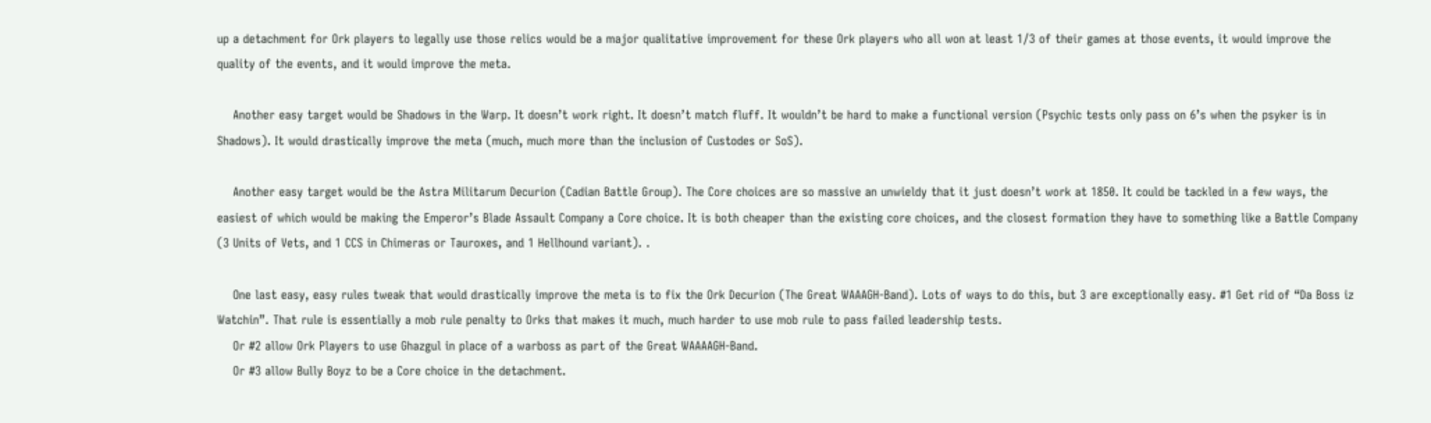up a detachment for Ork players to legally use those relics would be a major qualitative improvement for these Ork players who all won at least 1/3 of their games at those events, it would improve the quality of the events, and it would improve the meta.

    Another easy target would be Shadows in the Warp. It doesn’t work right. It doesn’t match fluff. It wouldn’t be hard to make a functional version (Psychic tests only pass on 6’s when the psyker is in Shadows). It would drastically improve the meta (much, much more than the inclusion of Custodes or SoS).

    Another easy target would be the Astra Militarum Decurion (Cadian Battle Group). The Core choices are so massive an unwieldy that it just doesn’t work at 1850. It could be tackled in a few ways, the easiest of which would be making the Emperor’s Blade Assault Company a Core choice. It is both cheaper than the existing core choices, and the closest formation they have to something like a Battle Company (3 Units of Vets, and 1 CCS in Chimeras or Tauroxes, and 1 Hellhound variant). .

    One last easy, easy rules tweak that would drastically improve the meta is to fix the Ork Decurion (The Great WAAAGH-Band). Lots of ways to do this, but 3 are exceptionally easy. #1 Get rid of “Da Boss iz Watchin”. That rule is essentially a mob rule penalty to Orks that makes it much, much harder to use mob rule to pass failed leadership tests.
    Or #2 allow Ork Players to use Ghazgul in place of a warboss as part of the Great WAAAAGH-Band.
    Or #3 allow Bully Boyz to be a Core choice in the detachment.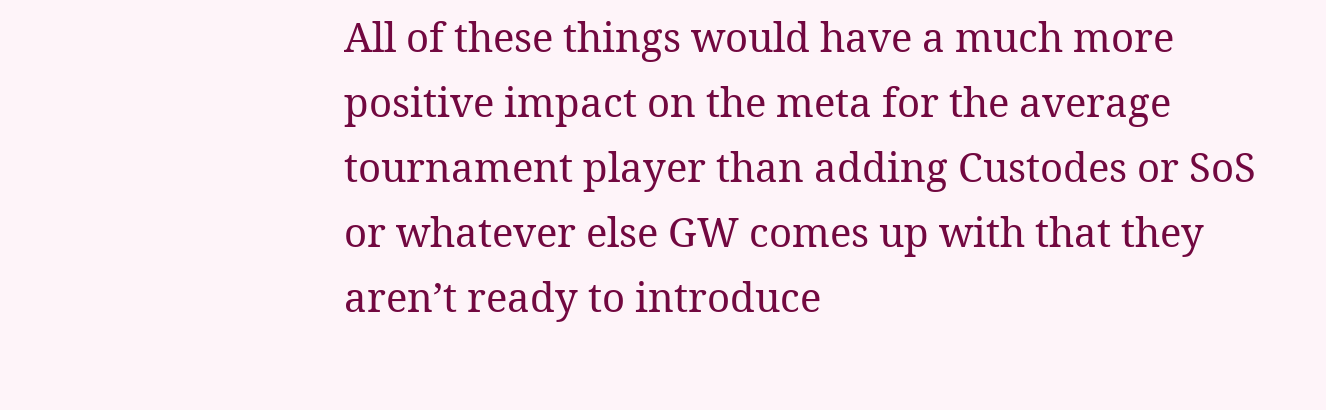All of these things would have a much more positive impact on the meta for the average tournament player than adding Custodes or SoS or whatever else GW comes up with that they aren’t ready to introduce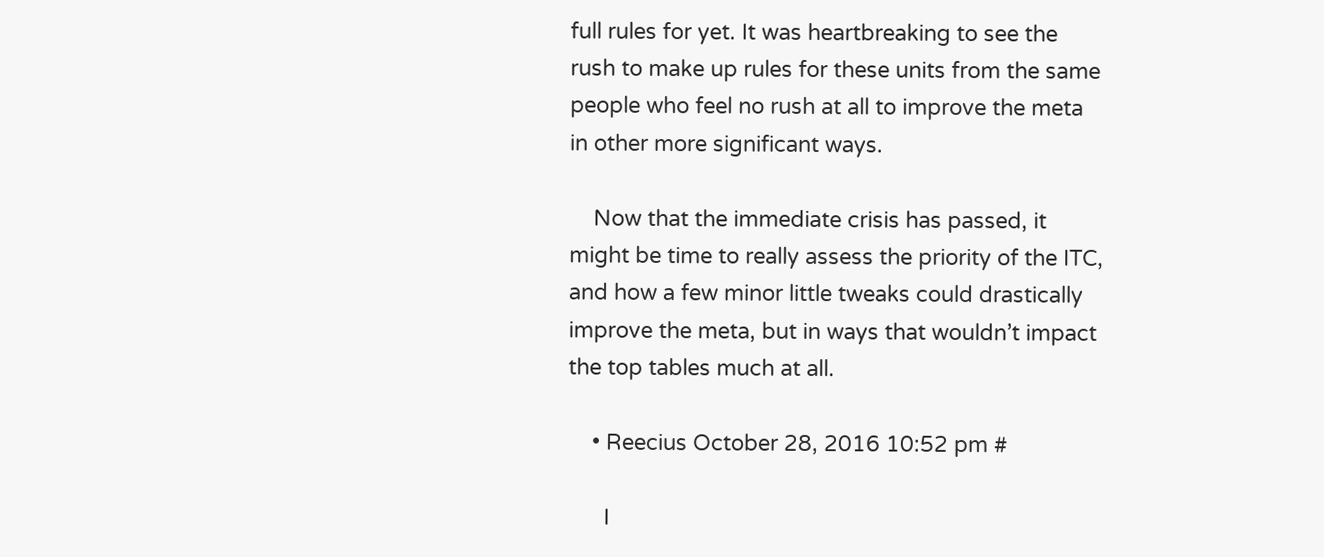full rules for yet. It was heartbreaking to see the rush to make up rules for these units from the same people who feel no rush at all to improve the meta in other more significant ways.

    Now that the immediate crisis has passed, it might be time to really assess the priority of the ITC, and how a few minor little tweaks could drastically improve the meta, but in ways that wouldn’t impact the top tables much at all.

    • Reecius October 28, 2016 10:52 pm #

      I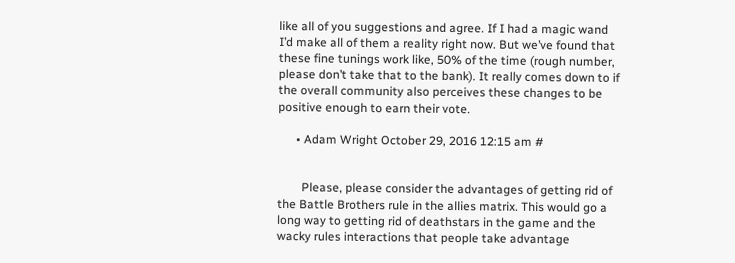like all of you suggestions and agree. If I had a magic wand I’d make all of them a reality right now. But we’ve found that these fine tunings work like, 50% of the time (rough number, please don’t take that to the bank). It really comes down to if the overall community also perceives these changes to be positive enough to earn their vote.

      • Adam Wright October 29, 2016 12:15 am #


        Please, please consider the advantages of getting rid of the Battle Brothers rule in the allies matrix. This would go a long way to getting rid of deathstars in the game and the wacky rules interactions that people take advantage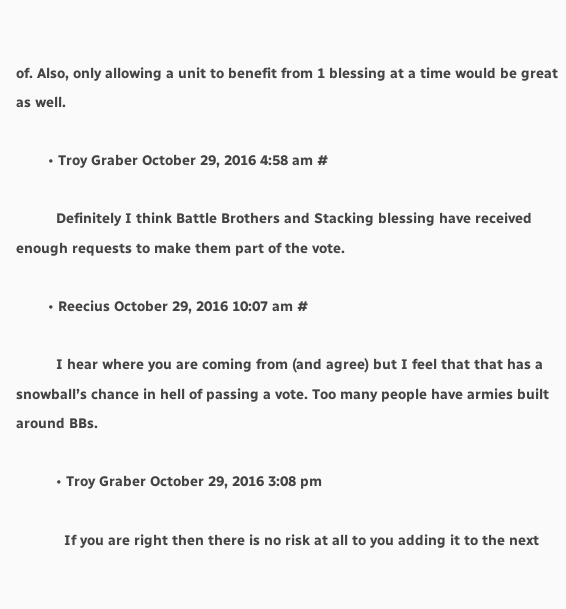of. Also, only allowing a unit to benefit from 1 blessing at a time would be great as well.

        • Troy Graber October 29, 2016 4:58 am #

          Definitely I think Battle Brothers and Stacking blessing have received enough requests to make them part of the vote.

        • Reecius October 29, 2016 10:07 am #

          I hear where you are coming from (and agree) but I feel that that has a snowball’s chance in hell of passing a vote. Too many people have armies built around BBs.

          • Troy Graber October 29, 2016 3:08 pm

            If you are right then there is no risk at all to you adding it to the next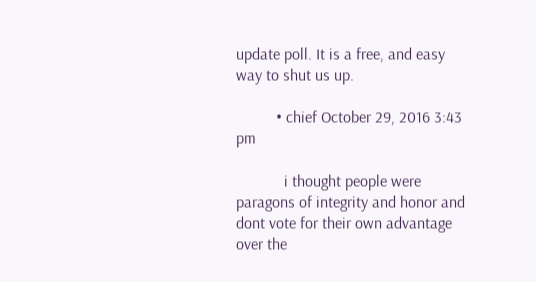update poll. It is a free, and easy way to shut us up.

          • chief October 29, 2016 3:43 pm

            i thought people were paragons of integrity and honor and dont vote for their own advantage over the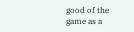good of the game as a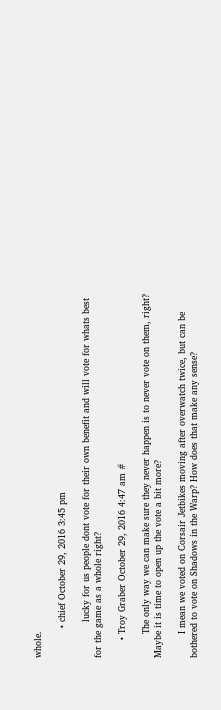whole.

          • chief October 29, 2016 3:45 pm

            lucky for us people dont vote for their own benefit and will vote for whats best for the game as a whole right?

      • Troy Graber October 29, 2016 4:47 am #

        The only way we can make sure they never happen is to never vote on them, right? Maybe it is time to open up the vote a bit more?

        I mean we voted on Corsair Jetbikes moving after overwatch twice, but can be bothered to vote on Shadows in the Warp? How does that make any sense?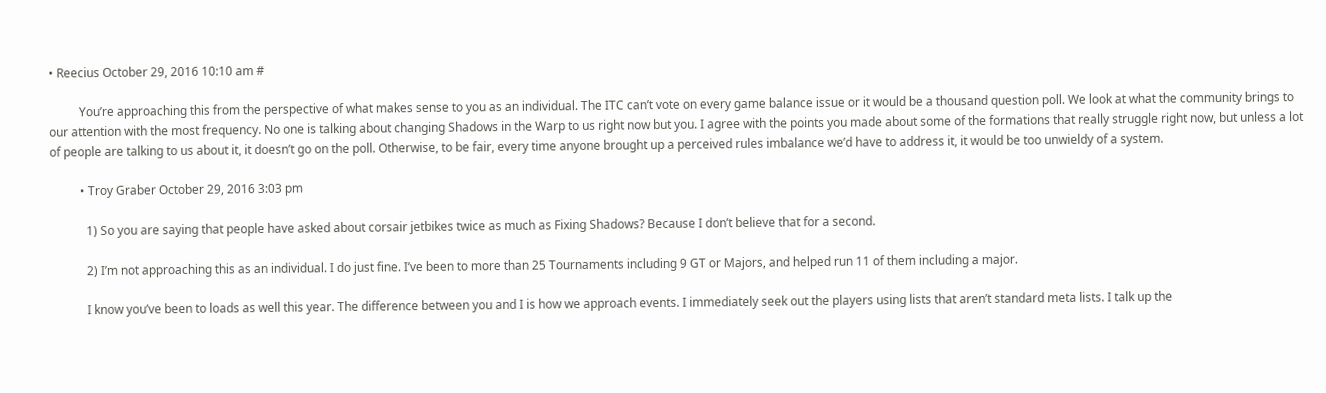• Reecius October 29, 2016 10:10 am #

          You’re approaching this from the perspective of what makes sense to you as an individual. The ITC can’t vote on every game balance issue or it would be a thousand question poll. We look at what the community brings to our attention with the most frequency. No one is talking about changing Shadows in the Warp to us right now but you. I agree with the points you made about some of the formations that really struggle right now, but unless a lot of people are talking to us about it, it doesn’t go on the poll. Otherwise, to be fair, every time anyone brought up a perceived rules imbalance we’d have to address it, it would be too unwieldy of a system.

          • Troy Graber October 29, 2016 3:03 pm

            1) So you are saying that people have asked about corsair jetbikes twice as much as Fixing Shadows? Because I don’t believe that for a second.

            2) I’m not approaching this as an individual. I do just fine. I’ve been to more than 25 Tournaments including 9 GT or Majors, and helped run 11 of them including a major.

            I know you’ve been to loads as well this year. The difference between you and I is how we approach events. I immediately seek out the players using lists that aren’t standard meta lists. I talk up the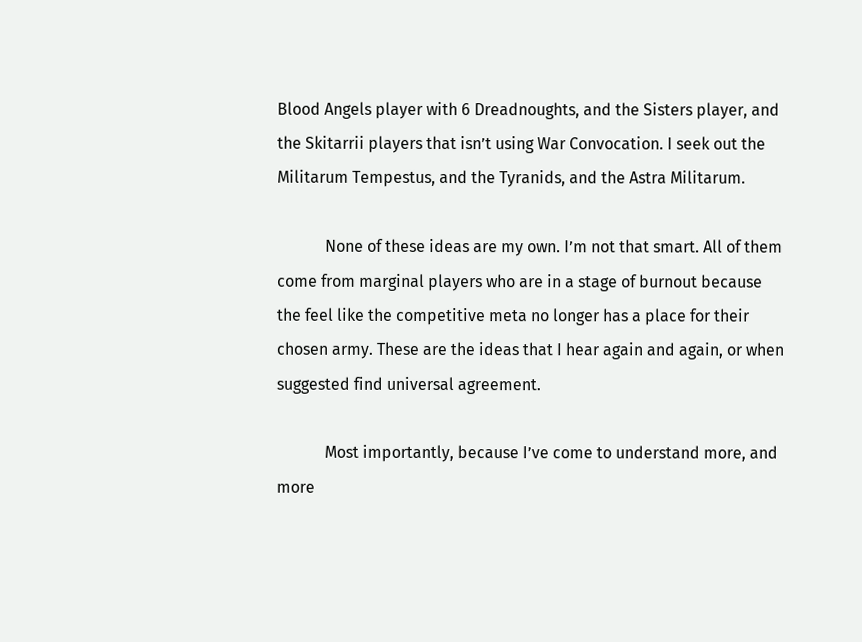Blood Angels player with 6 Dreadnoughts, and the Sisters player, and the Skitarrii players that isn’t using War Convocation. I seek out the Militarum Tempestus, and the Tyranids, and the Astra Militarum.

            None of these ideas are my own. I’m not that smart. All of them come from marginal players who are in a stage of burnout because the feel like the competitive meta no longer has a place for their chosen army. These are the ideas that I hear again and again, or when suggested find universal agreement.

            Most importantly, because I’ve come to understand more, and more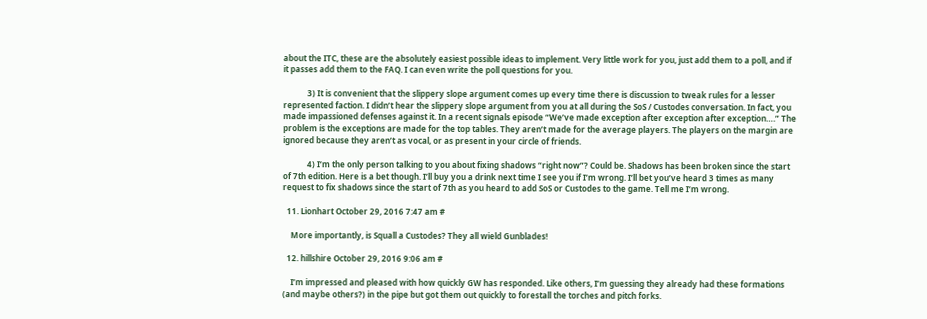about the ITC, these are the absolutely easiest possible ideas to implement. Very little work for you, just add them to a poll, and if it passes add them to the FAQ. I can even write the poll questions for you.

            3) It is convenient that the slippery slope argument comes up every time there is discussion to tweak rules for a lesser represented faction. I didn’t hear the slippery slope argument from you at all during the SoS / Custodes conversation. In fact, you made impassioned defenses against it. In a recent signals episode “We’ve made exception after exception after exception….” The problem is the exceptions are made for the top tables. They aren’t made for the average players. The players on the margin are ignored because they aren’t as vocal, or as present in your circle of friends.

            4) I’m the only person talking to you about fixing shadows “right now”? Could be. Shadows has been broken since the start of 7th edition. Here is a bet though. I’ll buy you a drink next time I see you if I’m wrong. I’ll bet you’ve heard 3 times as many request to fix shadows since the start of 7th as you heard to add SoS or Custodes to the game. Tell me I’m wrong.

  11. Lionhart October 29, 2016 7:47 am #

    More importantly, is Squall a Custodes? They all wield Gunblades!

  12. hillshire October 29, 2016 9:06 am #

    I’m impressed and pleased with how quickly GW has responded. Like others, I’m guessing they already had these formations (and maybe others?) in the pipe but got them out quickly to forestall the torches and pitch forks.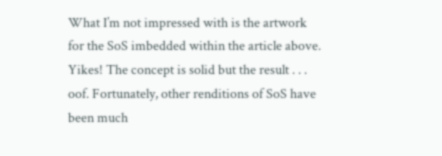What I’m not impressed with is the artwork for the SoS imbedded within the article above. Yikes! The concept is solid but the result . . . oof. Fortunately, other renditions of SoS have been much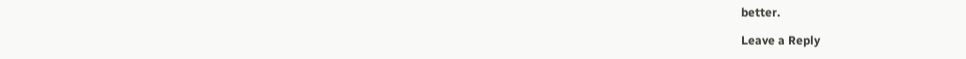better.

Leave a Reply